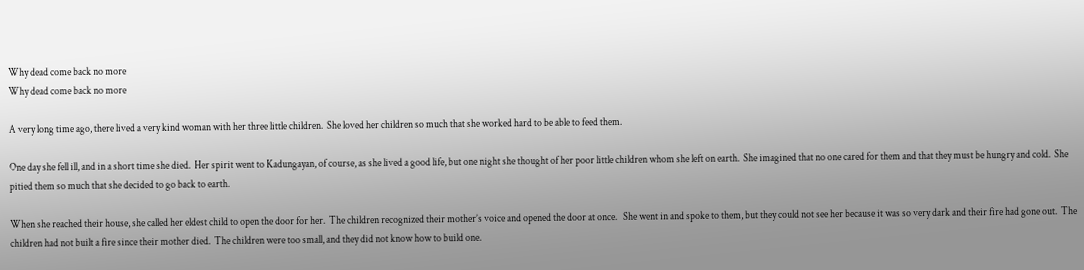Why dead come back no more
Why dead come back no more

A very long time ago, there lived a very kind woman with her three little children.  She loved her children so much that she worked hard to be able to feed them.

One day she fell ill, and in a short time she died.  Her spirit went to Kadungayan, of course, as she lived a good life, but one night she thought of her poor little children whom she left on earth.  She imagined that no one cared for them and that they must be hungry and cold.  She pitied them so much that she decided to go back to earth.

When she reached their house, she called her eldest child to open the door for her.  The children recognized their mother’s voice and opened the door at once.   She went in and spoke to them, but they could not see her because it was so very dark and their fire had gone out.  The children had not built a fire since their mother died.  The children were too small, and they did not know how to build one.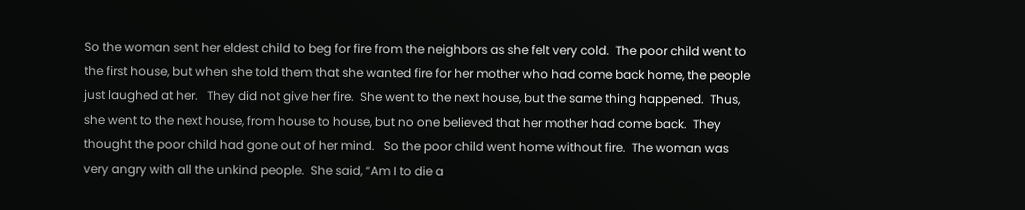So the woman sent her eldest child to beg for fire from the neighbors as she felt very cold.  The poor child went to the first house, but when she told them that she wanted fire for her mother who had come back home, the people just laughed at her.   They did not give her fire.  She went to the next house, but the same thing happened.  Thus, she went to the next house, from house to house, but no one believed that her mother had come back.  They thought the poor child had gone out of her mind.   So the poor child went home without fire.  The woman was very angry with all the unkind people.  She said, “Am I to die a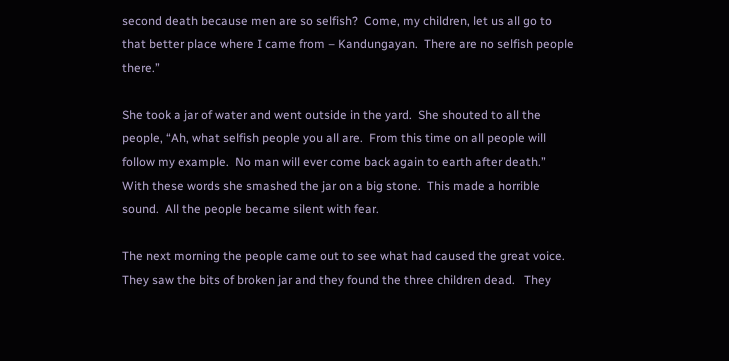second death because men are so selfish?  Come, my children, let us all go to that better place where I came from – Kandungayan.  There are no selfish people there.”

She took a jar of water and went outside in the yard.  She shouted to all the people, “Ah, what selfish people you all are.  From this time on all people will follow my example.  No man will ever come back again to earth after death.”  With these words she smashed the jar on a big stone.  This made a horrible sound.  All the people became silent with fear.

The next morning the people came out to see what had caused the great voice.  They saw the bits of broken jar and they found the three children dead.   They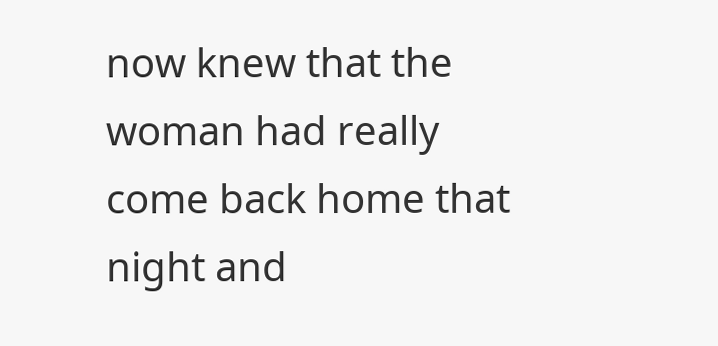now knew that the woman had really come back home that night and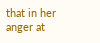that in her anger at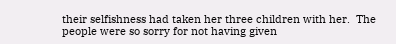their selfishness had taken her three children with her.  The people were so sorry for not having given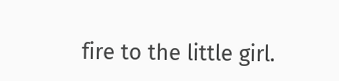fire to the little girl.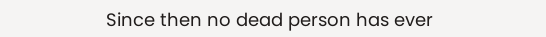Since then no dead person has ever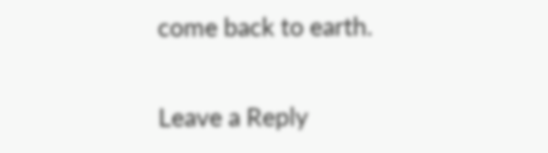come back to earth.

Leave a Reply